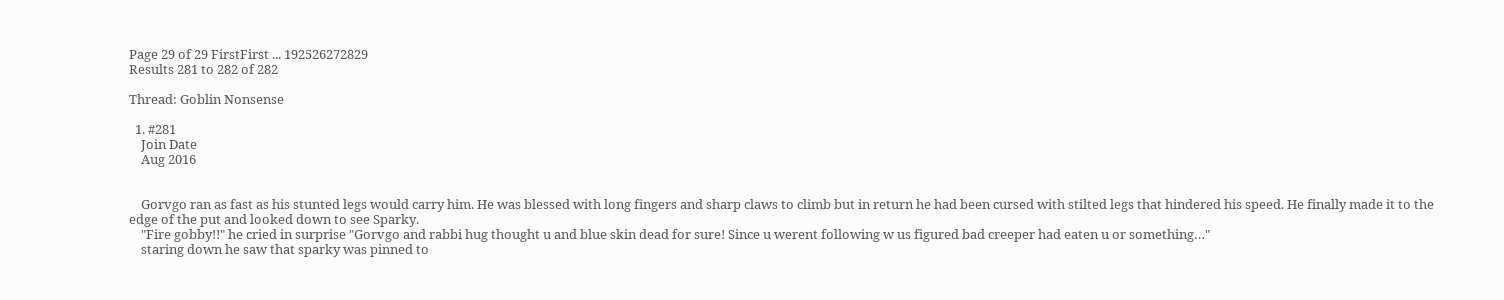Page 29 of 29 FirstFirst ... 192526272829
Results 281 to 282 of 282

Thread: Goblin Nonsense

  1. #281
    Join Date
    Aug 2016


    Gorvgo ran as fast as his stunted legs would carry him. He was blessed with long fingers and sharp claws to climb but in return he had been cursed with stilted legs that hindered his speed. He finally made it to the edge of the put and looked down to see Sparky.
    "Fire gobby!!" he cried in surprise "Gorvgo and rabbi hug thought u and blue skin dead for sure! Since u werent following w us figured bad creeper had eaten u or something…"
    staring down he saw that sparky was pinned to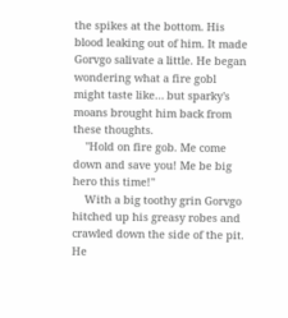the spikes at the bottom. His blood leaking out of him. It made Gorvgo salivate a little. He began wondering what a fire gobl might taste like… but sparky's moans brought him back from these thoughts.
    "Hold on fire gob. Me come down and save you! Me be big hero this time!"
    With a big toothy grin Gorvgo hitched up his greasy robes and crawled down the side of the pit. He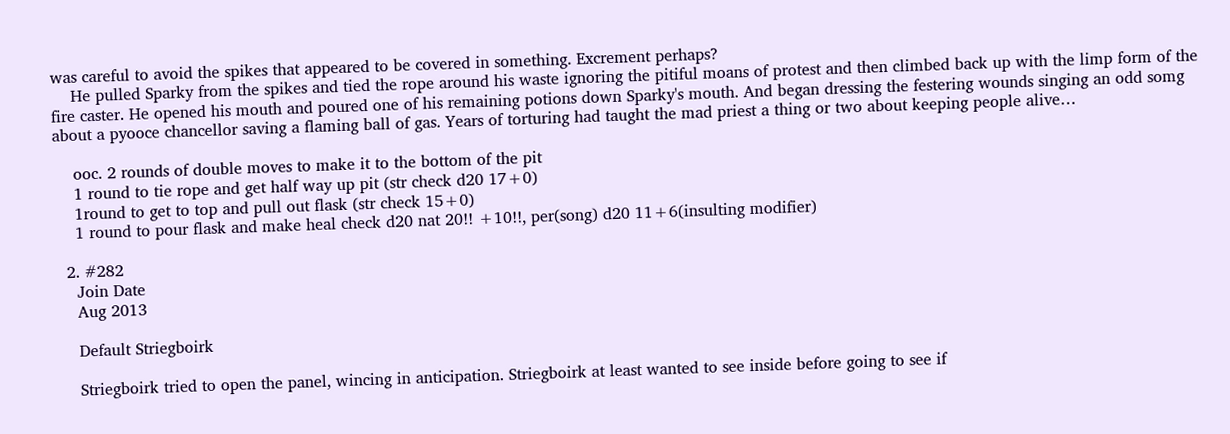was careful to avoid the spikes that appeared to be covered in something. Excrement perhaps?
    He pulled Sparky from the spikes and tied the rope around his waste ignoring the pitiful moans of protest and then climbed back up with the limp form of the fire caster. He opened his mouth and poured one of his remaining potions down Sparky's mouth. And began dressing the festering wounds singing an odd somg about a pyooce chancellor saving a flaming ball of gas. Years of torturing had taught the mad priest a thing or two about keeping people alive…

    ooc. 2 rounds of double moves to make it to the bottom of the pit
    1 round to tie rope and get half way up pit (str check d20 17+0)
    1round to get to top and pull out flask (str check 15+0)
    1 round to pour flask and make heal check d20 nat 20!! +10!!, per(song) d20 11+6(insulting modifier)

  2. #282
    Join Date
    Aug 2013

    Default Striegboirk

    Striegboirk tried to open the panel, wincing in anticipation. Striegboirk at least wanted to see inside before going to see if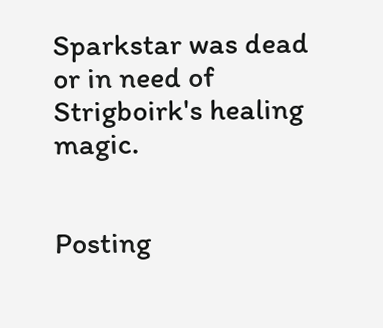Sparkstar was dead or in need of Strigboirk's healing magic.


Posting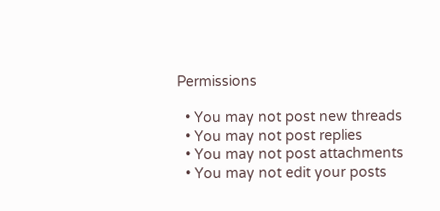Permissions

  • You may not post new threads
  • You may not post replies
  • You may not post attachments
  • You may not edit your posts